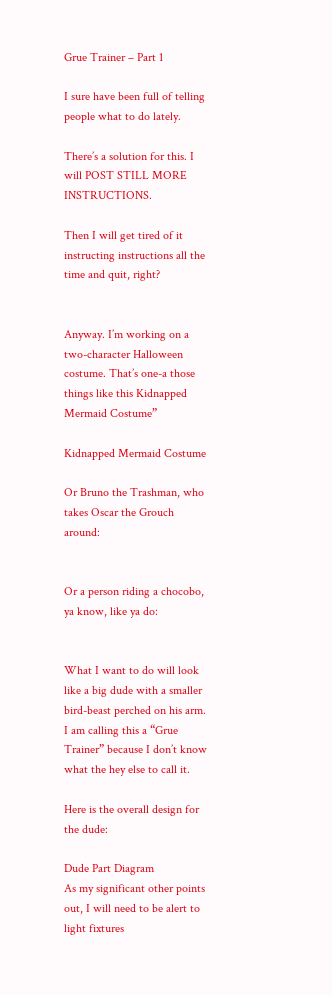Grue Trainer – Part 1

I sure have been full of telling people what to do lately.

There’s a solution for this. I will POST STILL MORE INSTRUCTIONS.

Then I will get tired of it instructing instructions all the time and quit, right?


Anyway. I’m working on a two-character Halloween costume. That’s one-a those things like this Kidnapped Mermaid Costume”

Kidnapped Mermaid Costume

Or Bruno the Trashman, who takes Oscar the Grouch around:


Or a person riding a chocobo, ya know, like ya do:


What I want to do will look like a big dude with a smaller bird-beast perched on his arm. I am calling this a “Grue Trainer” because I don’t know what the hey else to call it.

Here is the overall design for the dude:

Dude Part Diagram
As my significant other points out, I will need to be alert to light fixtures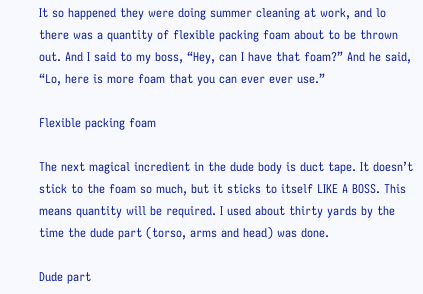It so happened they were doing summer cleaning at work, and lo there was a quantity of flexible packing foam about to be thrown out. And I said to my boss, “Hey, can I have that foam?” And he said, “Lo, here is more foam that you can ever ever use.”

Flexible packing foam

The next magical incredient in the dude body is duct tape. It doesn’t stick to the foam so much, but it sticks to itself LIKE A BOSS. This means quantity will be required. I used about thirty yards by the time the dude part (torso, arms and head) was done.

Dude part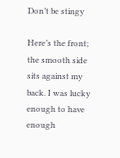Don’t be stingy

Here’s the front; the smooth side sits against my back. I was lucky enough to have enough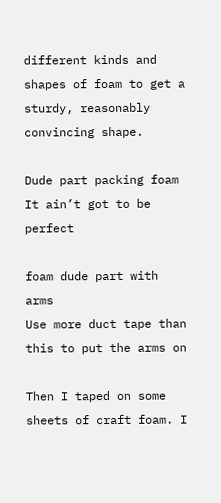different kinds and shapes of foam to get a sturdy, reasonably convincing shape.

Dude part packing foam
It ain’t got to be perfect

foam dude part with arms
Use more duct tape than this to put the arms on

Then I taped on some sheets of craft foam. I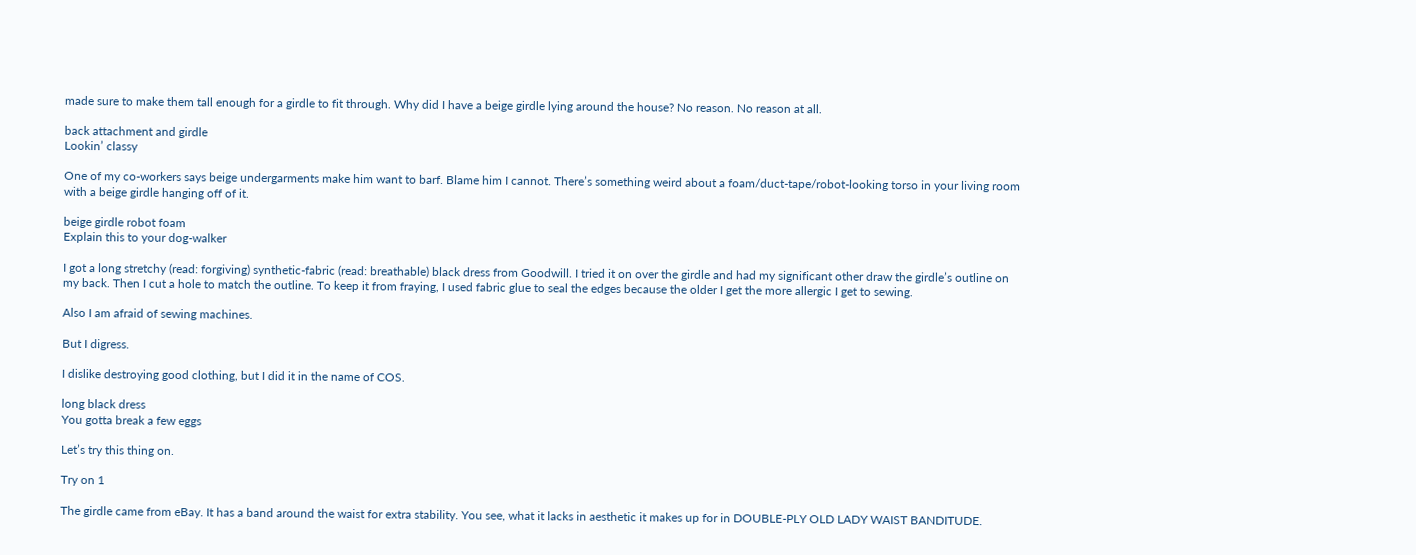made sure to make them tall enough for a girdle to fit through. Why did I have a beige girdle lying around the house? No reason. No reason at all.

back attachment and girdle
Lookin’ classy

One of my co-workers says beige undergarments make him want to barf. Blame him I cannot. There’s something weird about a foam/duct-tape/robot-looking torso in your living room with a beige girdle hanging off of it.

beige girdle robot foam
Explain this to your dog-walker

I got a long stretchy (read: forgiving) synthetic-fabric (read: breathable) black dress from Goodwill. I tried it on over the girdle and had my significant other draw the girdle’s outline on my back. Then I cut a hole to match the outline. To keep it from fraying, I used fabric glue to seal the edges because the older I get the more allergic I get to sewing.

Also I am afraid of sewing machines.

But I digress.

I dislike destroying good clothing, but I did it in the name of COS.

long black dress
You gotta break a few eggs

Let’s try this thing on.

Try on 1

The girdle came from eBay. It has a band around the waist for extra stability. You see, what it lacks in aesthetic it makes up for in DOUBLE-PLY OLD LADY WAIST BANDITUDE.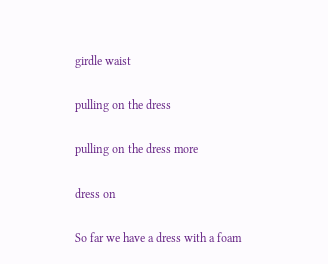girdle waist

pulling on the dress

pulling on the dress more

dress on

So far we have a dress with a foam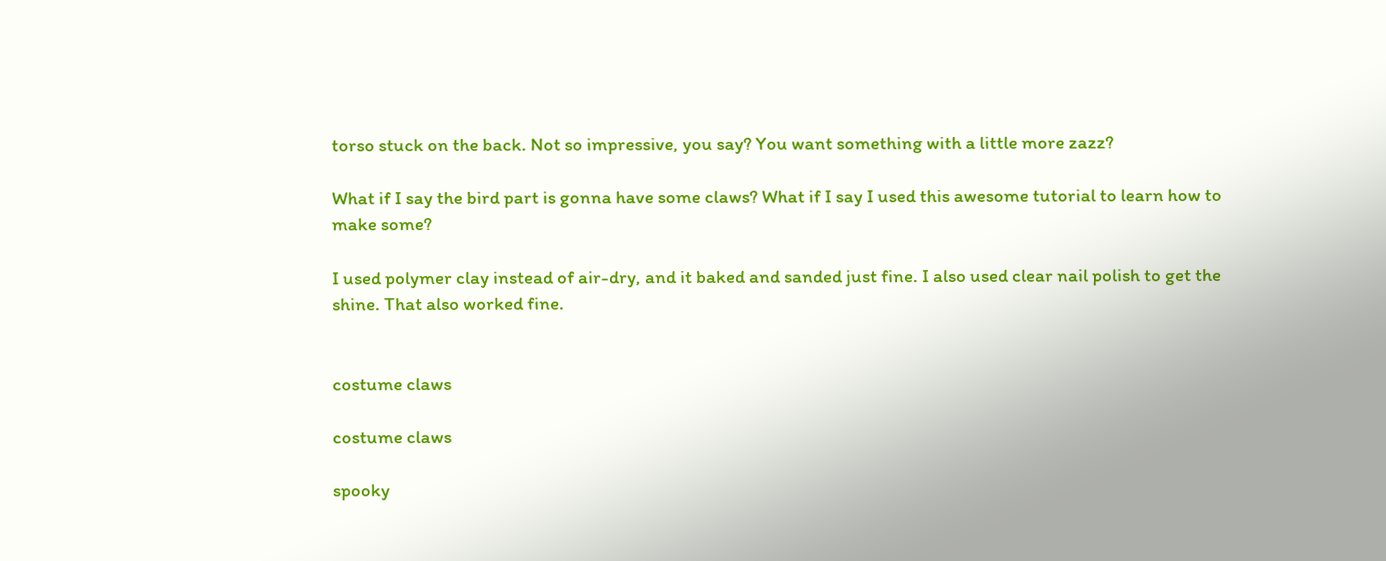torso stuck on the back. Not so impressive, you say? You want something with a little more zazz?

What if I say the bird part is gonna have some claws? What if I say I used this awesome tutorial to learn how to make some?

I used polymer clay instead of air-dry, and it baked and sanded just fine. I also used clear nail polish to get the shine. That also worked fine.


costume claws

costume claws

spooky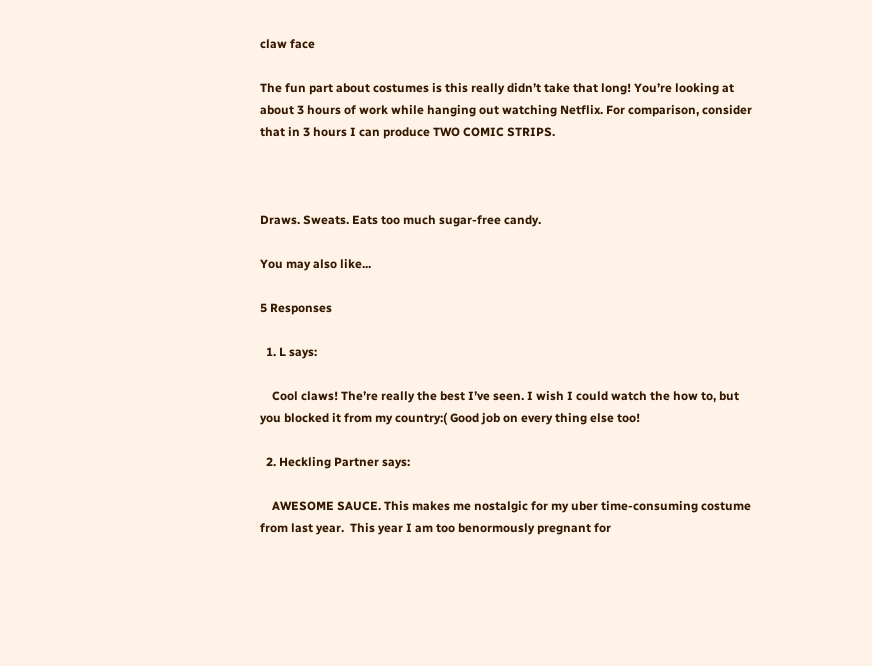claw face

The fun part about costumes is this really didn’t take that long! You’re looking at about 3 hours of work while hanging out watching Netflix. For comparison, consider that in 3 hours I can produce TWO COMIC STRIPS.



Draws. Sweats. Eats too much sugar-free candy.

You may also like...

5 Responses

  1. L says:

    Cool claws! The’re really the best I’ve seen. I wish I could watch the how to, but you blocked it from my country:( Good job on every thing else too!

  2. Heckling Partner says:

    AWESOME SAUCE. This makes me nostalgic for my uber time-consuming costume from last year.  This year I am too benormously pregnant for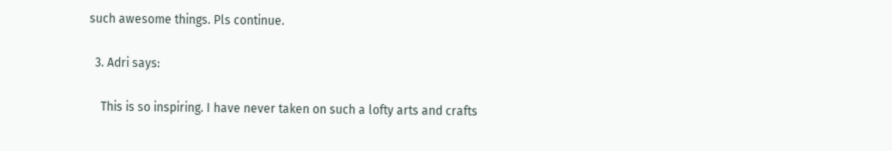such awesome things. Pls continue.

  3. Adri says:

    This is so inspiring. I have never taken on such a lofty arts and crafts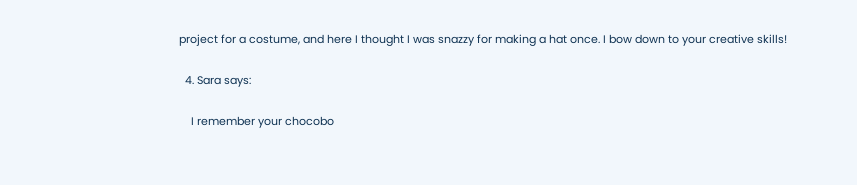project for a costume, and here I thought I was snazzy for making a hat once. I bow down to your creative skills!

  4. Sara says:

    I remember your chocobo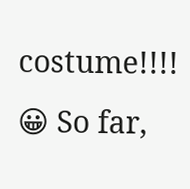costume!!!! 😀 So far,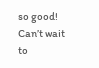so good! Can’t wait to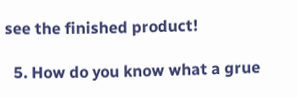see the finished product!

  5. How do you know what a grue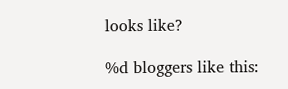looks like?

%d bloggers like this: